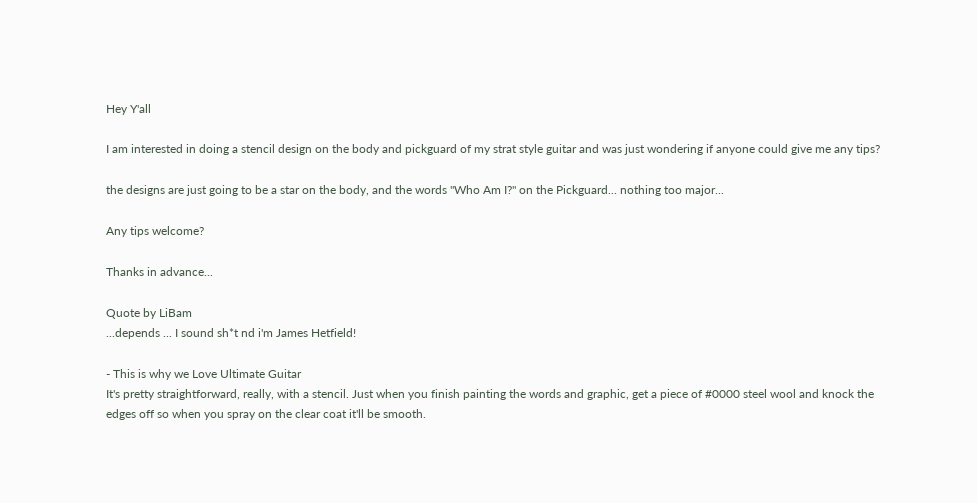Hey Y'all

I am interested in doing a stencil design on the body and pickguard of my strat style guitar and was just wondering if anyone could give me any tips?

the designs are just going to be a star on the body, and the words "Who Am I?" on the Pickguard... nothing too major...

Any tips welcome?

Thanks in advance...

Quote by LiBam
...depends ... I sound sh*t nd i'm James Hetfield!

- This is why we Love Ultimate Guitar
It's pretty straightforward, really, with a stencil. Just when you finish painting the words and graphic, get a piece of #0000 steel wool and knock the edges off so when you spray on the clear coat it'll be smooth.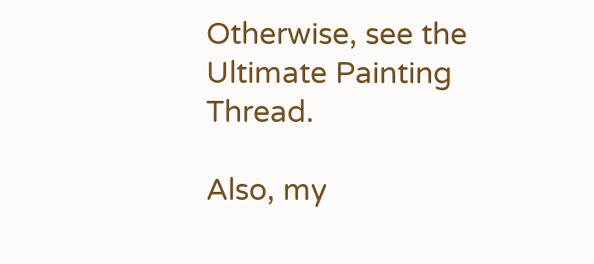Otherwise, see the Ultimate Painting Thread.

Also, my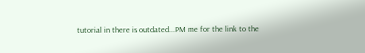tutorial in there is outdated...PM me for the link to the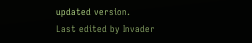updated version.
Last edited by Invader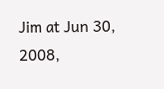Jim at Jun 30, 2008,